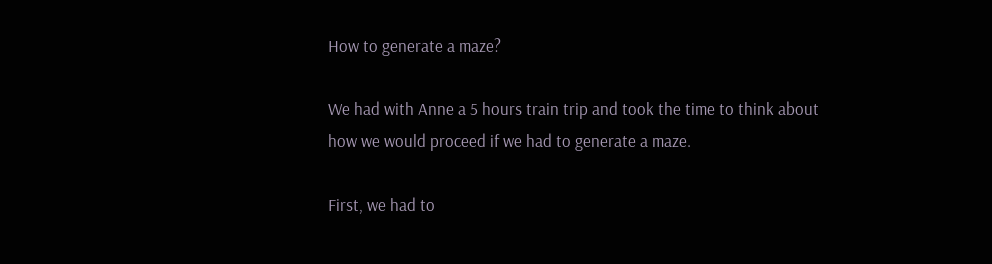How to generate a maze?

We had with Anne a 5 hours train trip and took the time to think about how we would proceed if we had to generate a maze.

First, we had to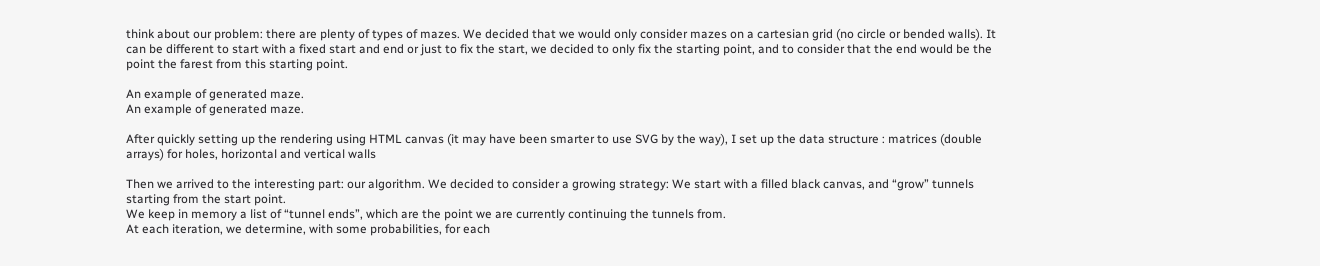think about our problem: there are plenty of types of mazes. We decided that we would only consider mazes on a cartesian grid (no circle or bended walls). It can be different to start with a fixed start and end or just to fix the start, we decided to only fix the starting point, and to consider that the end would be the point the farest from this starting point.

An example of generated maze.
An example of generated maze.

After quickly setting up the rendering using HTML canvas (it may have been smarter to use SVG by the way), I set up the data structure : matrices (double arrays) for holes, horizontal and vertical walls

Then we arrived to the interesting part: our algorithm. We decided to consider a growing strategy: We start with a filled black canvas, and “grow” tunnels starting from the start point.
We keep in memory a list of “tunnel ends”, which are the point we are currently continuing the tunnels from.
At each iteration, we determine, with some probabilities, for each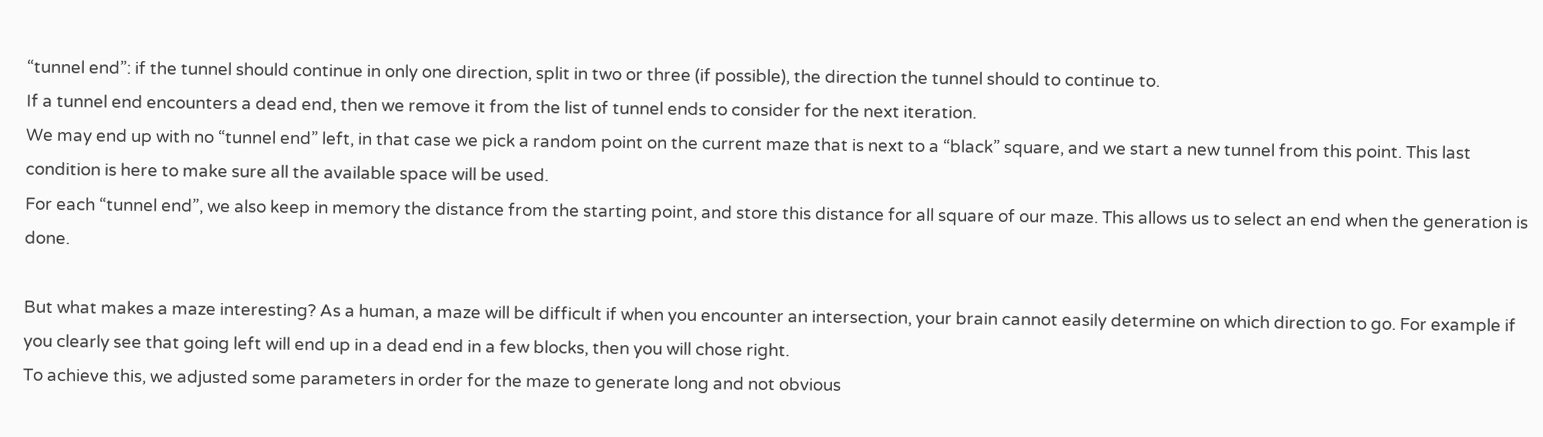“tunnel end”: if the tunnel should continue in only one direction, split in two or three (if possible), the direction the tunnel should to continue to.
If a tunnel end encounters a dead end, then we remove it from the list of tunnel ends to consider for the next iteration.
We may end up with no “tunnel end” left, in that case we pick a random point on the current maze that is next to a “black” square, and we start a new tunnel from this point. This last condition is here to make sure all the available space will be used.
For each “tunnel end”, we also keep in memory the distance from the starting point, and store this distance for all square of our maze. This allows us to select an end when the generation is done.

But what makes a maze interesting? As a human, a maze will be difficult if when you encounter an intersection, your brain cannot easily determine on which direction to go. For example if you clearly see that going left will end up in a dead end in a few blocks, then you will chose right.
To achieve this, we adjusted some parameters in order for the maze to generate long and not obvious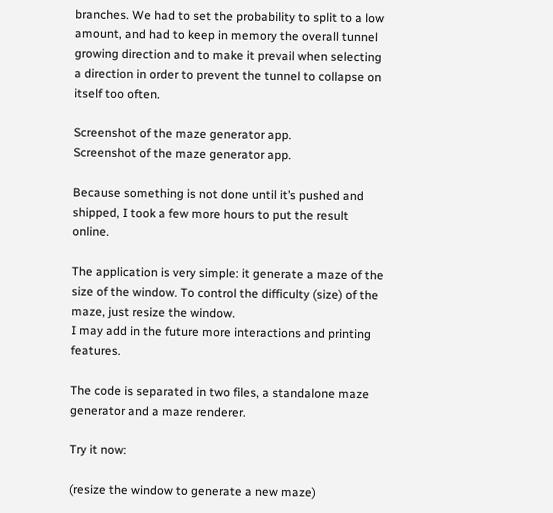branches. We had to set the probability to split to a low amount, and had to keep in memory the overall tunnel growing direction and to make it prevail when selecting a direction in order to prevent the tunnel to collapse on itself too often.

Screenshot of the maze generator app.
Screenshot of the maze generator app.

Because something is not done until it’s pushed and shipped, I took a few more hours to put the result online.

The application is very simple: it generate a maze of the size of the window. To control the difficulty (size) of the maze, just resize the window.
I may add in the future more interactions and printing features.

The code is separated in two files, a standalone maze generator and a maze renderer.

Try it now:

(resize the window to generate a new maze)